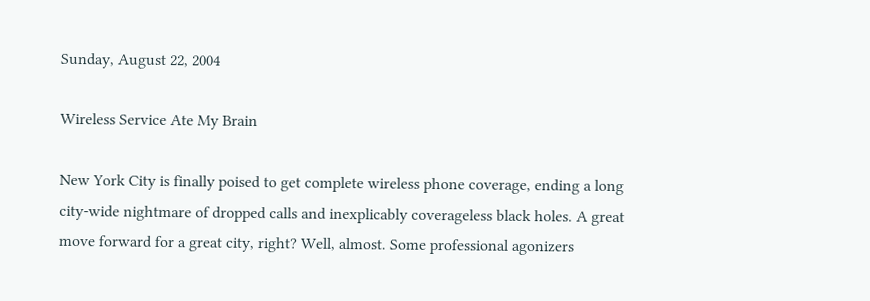Sunday, August 22, 2004

Wireless Service Ate My Brain

New York City is finally poised to get complete wireless phone coverage, ending a long city-wide nightmare of dropped calls and inexplicably coverageless black holes. A great move forward for a great city, right? Well, almost. Some professional agonizers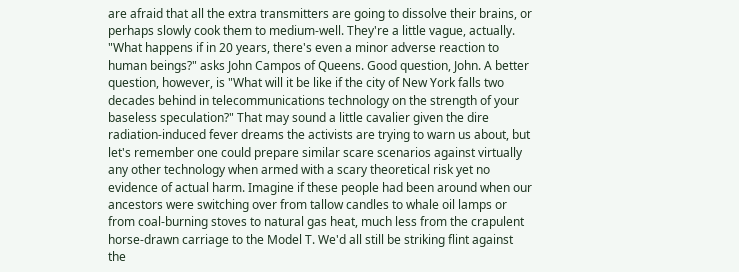are afraid that all the extra transmitters are going to dissolve their brains, or perhaps slowly cook them to medium-well. They're a little vague, actually. "What happens if in 20 years, there's even a minor adverse reaction to human beings?" asks John Campos of Queens. Good question, John. A better question, however, is "What will it be like if the city of New York falls two decades behind in telecommunications technology on the strength of your baseless speculation?" That may sound a little cavalier given the dire radiation-induced fever dreams the activists are trying to warn us about, but let's remember one could prepare similar scare scenarios against virtually any other technology when armed with a scary theoretical risk yet no evidence of actual harm. Imagine if these people had been around when our ancestors were switching over from tallow candles to whale oil lamps or from coal-burning stoves to natural gas heat, much less from the crapulent horse-drawn carriage to the Model T. We'd all still be striking flint against the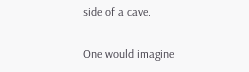side of a cave.

One would imagine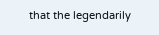that the legendarily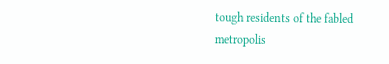tough residents of the fabled metropolis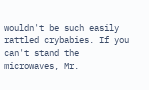wouldn't be such easily rattled crybabies. If you can't stand the microwaves, Mr.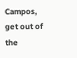Campos, get out of the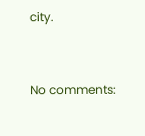city.


No comments: